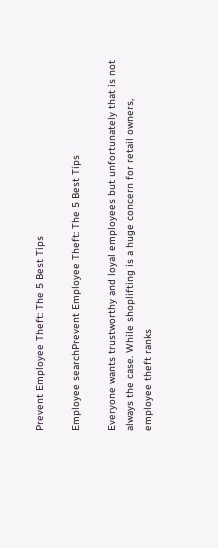Prevent Employee Theft: The 5 Best Tips

Employee searchPrevent Employee Theft: The 5 Best Tips

Everyone wants trustworthy and loyal employees but unfortunately that is not always the case. While shoplifting is a huge concern for retail owners, employee theft ranks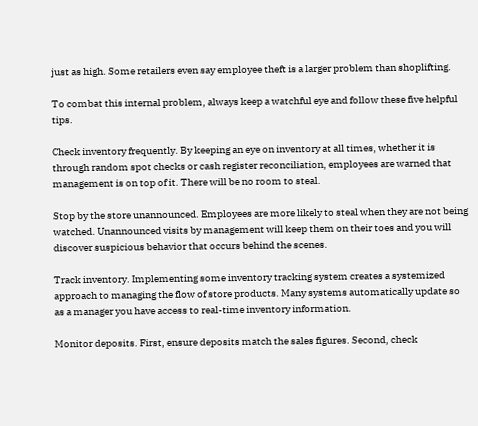just as high. Some retailers even say employee theft is a larger problem than shoplifting.

To combat this internal problem, always keep a watchful eye and follow these five helpful tips.

Check inventory frequently. By keeping an eye on inventory at all times, whether it is through random spot checks or cash register reconciliation, employees are warned that management is on top of it. There will be no room to steal.

Stop by the store unannounced. Employees are more likely to steal when they are not being watched. Unannounced visits by management will keep them on their toes and you will discover suspicious behavior that occurs behind the scenes.

Track inventory. Implementing some inventory tracking system creates a systemized approach to managing the flow of store products. Many systems automatically update so as a manager you have access to real-time inventory information.

Monitor deposits. First, ensure deposits match the sales figures. Second, check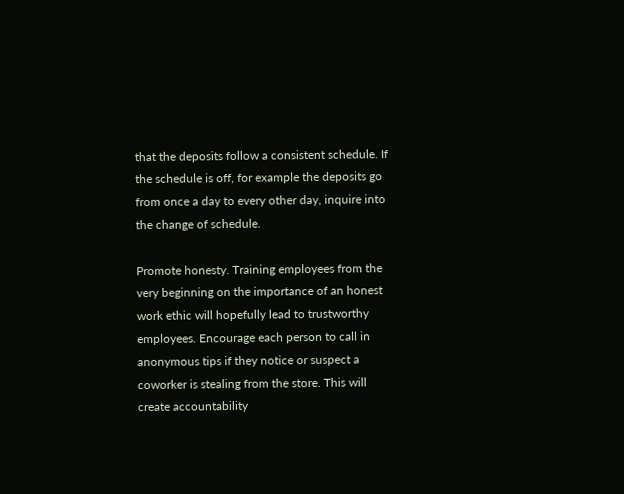that the deposits follow a consistent schedule. If the schedule is off, for example the deposits go from once a day to every other day, inquire into the change of schedule.

Promote honesty. Training employees from the very beginning on the importance of an honest work ethic will hopefully lead to trustworthy employees. Encourage each person to call in anonymous tips if they notice or suspect a coworker is stealing from the store. This will create accountability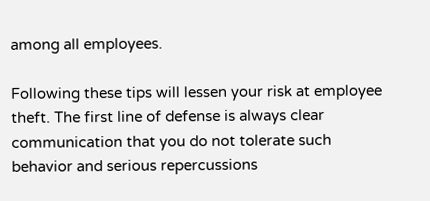among all employees.

Following these tips will lessen your risk at employee theft. The first line of defense is always clear communication that you do not tolerate such behavior and serious repercussions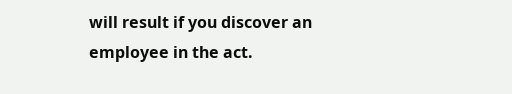will result if you discover an employee in the act.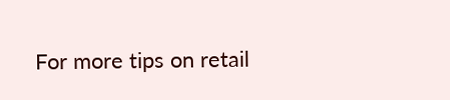For more tips on retail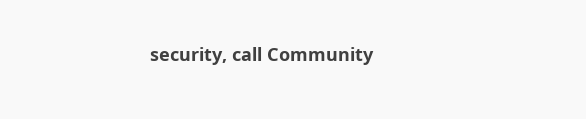security, call Community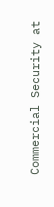Commercial Security at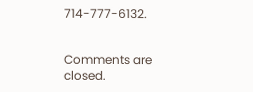714-777-6132.


Comments are closed.